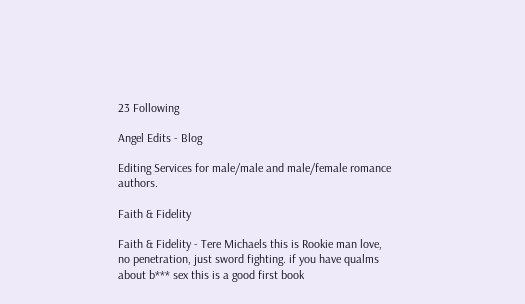23 Following

Angel Edits - Blog

Editing Services for male/male and male/female romance authors.

Faith & Fidelity

Faith & Fidelity - Tere Michaels this is Rookie man love, no penetration, just sword fighting. if you have qualms about b*** sex this is a good first book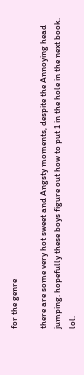for the genre

there are some very hot sweet and Angsty moments, despite the Annoying head jumping. hopefully these boys figure out how to put 1 in the hole in the next book. lol.